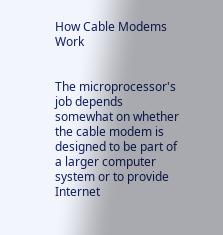How Cable Modems Work


The microprocessor's job depends somewhat on whether the cable modem is designed to be part of a larger computer system or to provide Internet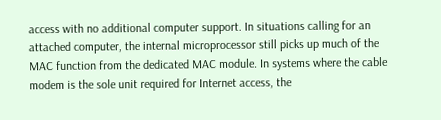access with no additional computer support. In situations calling for an attached computer, the internal microprocessor still picks up much of the MAC function from the dedicated MAC module. In systems where the cable modem is the sole unit required for Internet access, the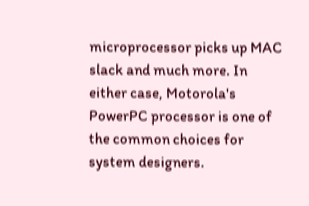microprocessor picks up MAC slack and much more. In either case, Motorola's PowerPC processor is one of the common choices for system designers.